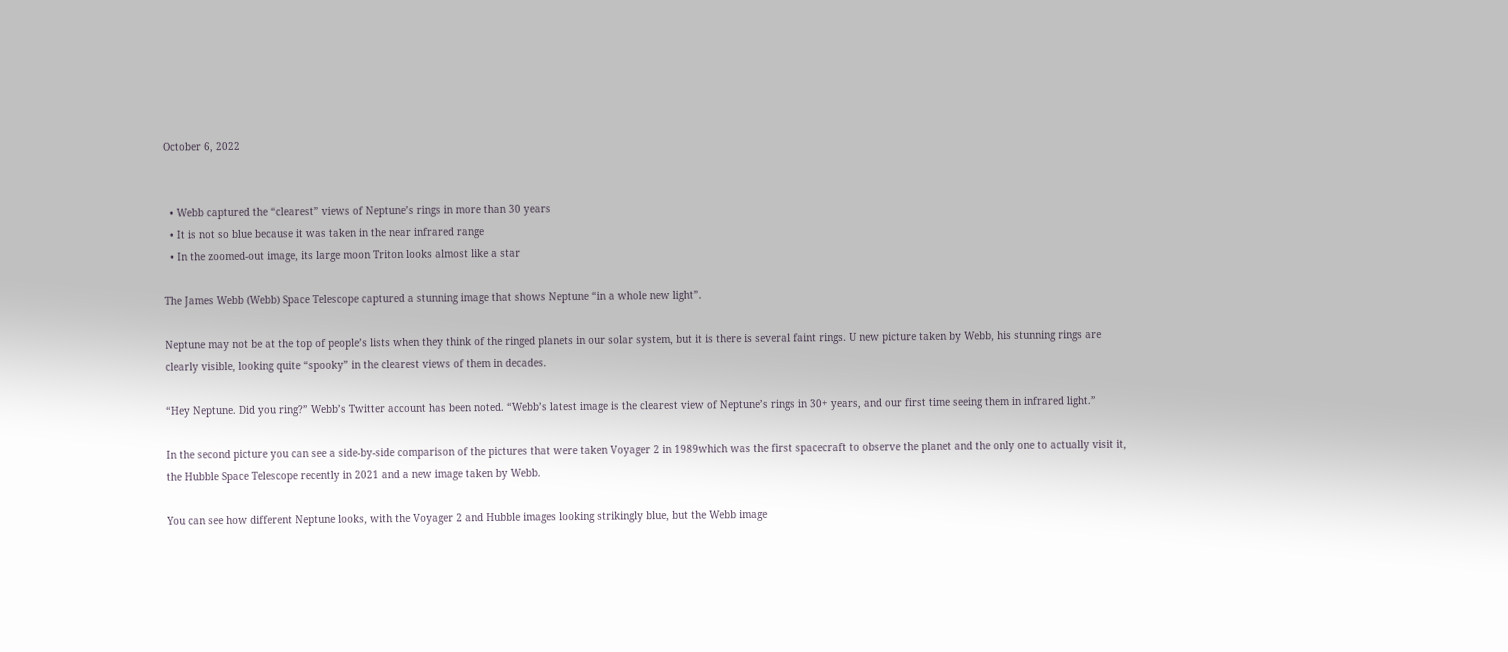October 6, 2022


  • Webb captured the “clearest” views of Neptune’s rings in more than 30 years
  • It is not so blue because it was taken in the near infrared range
  • In the zoomed-out image, its large moon Triton looks almost like a star

The James Webb (Webb) Space Telescope captured a stunning image that shows Neptune “in a whole new light”.

Neptune may not be at the top of people’s lists when they think of the ringed planets in our solar system, but it is there is several faint rings. U new picture taken by Webb, his stunning rings are clearly visible, looking quite “spooky” in the clearest views of them in decades.

“Hey Neptune. Did you ring?” Webb’s Twitter account has been noted. “Webb’s latest image is the clearest view of Neptune’s rings in 30+ years, and our first time seeing them in infrared light.”

In the second picture you can see a side-by-side comparison of the pictures that were taken Voyager 2 in 1989which was the first spacecraft to observe the planet and the only one to actually visit it, the Hubble Space Telescope recently in 2021 and a new image taken by Webb.

You can see how different Neptune looks, with the Voyager 2 and Hubble images looking strikingly blue, but the Webb image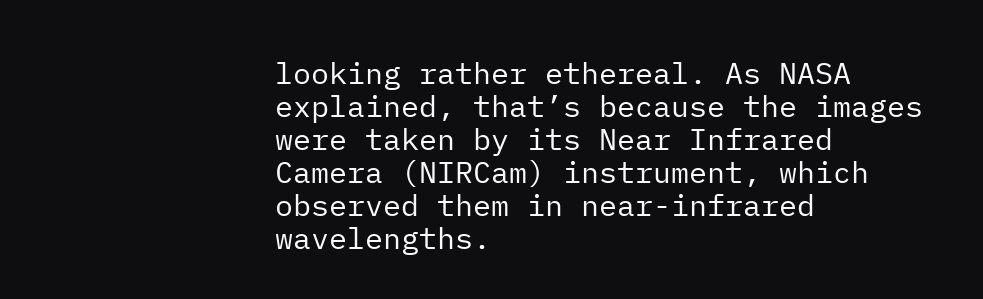looking rather ethereal. As NASA explained, that’s because the images were taken by its Near Infrared Camera (NIRCam) instrument, which observed them in near-infrared wavelengths.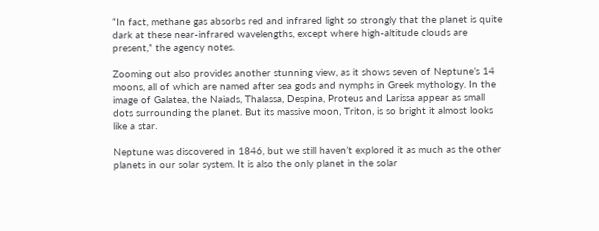“In fact, methane gas absorbs red and infrared light so strongly that the planet is quite dark at these near-infrared wavelengths, except where high-altitude clouds are present,” the agency notes.

Zooming out also provides another stunning view, as it shows seven of Neptune’s 14 moons, all of which are named after sea gods and nymphs in Greek mythology. In the image of Galatea, the Naiads, Thalassa, Despina, Proteus and Larissa appear as small dots surrounding the planet. But its massive moon, Triton, is so bright it almost looks like a star.

Neptune was discovered in 1846, but we still haven’t explored it as much as the other planets in our solar system. It is also the only planet in the solar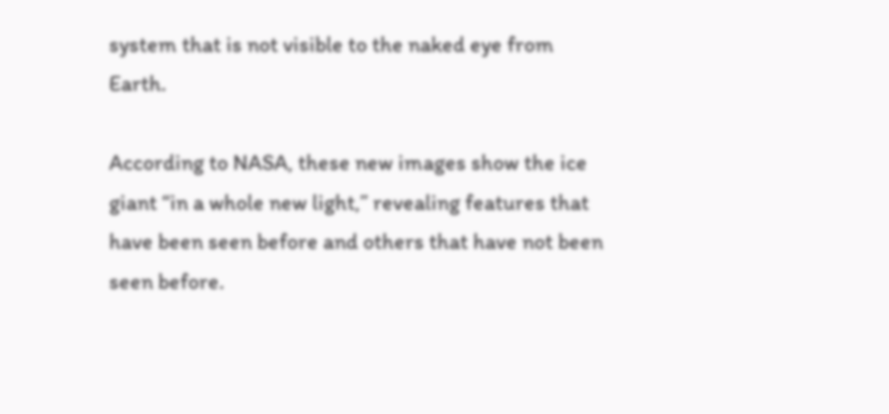system that is not visible to the naked eye from Earth.

According to NASA, these new images show the ice giant “in a whole new light,” revealing features that have been seen before and others that have not been seen before.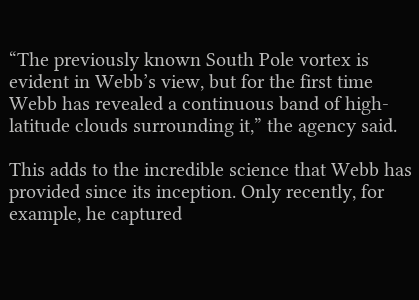“The previously known South Pole vortex is evident in Webb’s view, but for the first time Webb has revealed a continuous band of high-latitude clouds surrounding it,” the agency said.

This adds to the incredible science that Webb has provided since its inception. Only recently, for example, he captured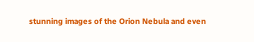stunning images of the Orion Nebula and even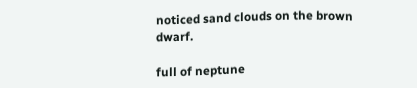noticed sand clouds on the brown dwarf.

full of neptune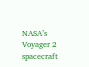NASA’s Voyager 2 spacecraft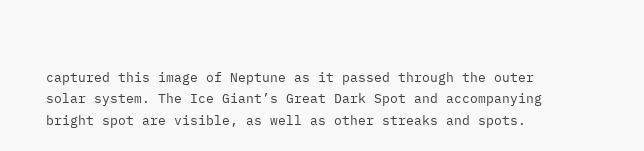captured this image of Neptune as it passed through the outer solar system. The Ice Giant’s Great Dark Spot and accompanying bright spot are visible, as well as other streaks and spots.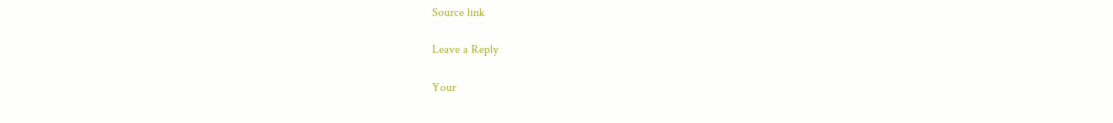Source link

Leave a Reply

Your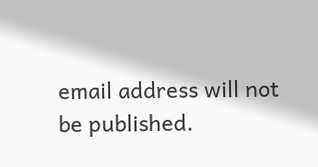email address will not be published.